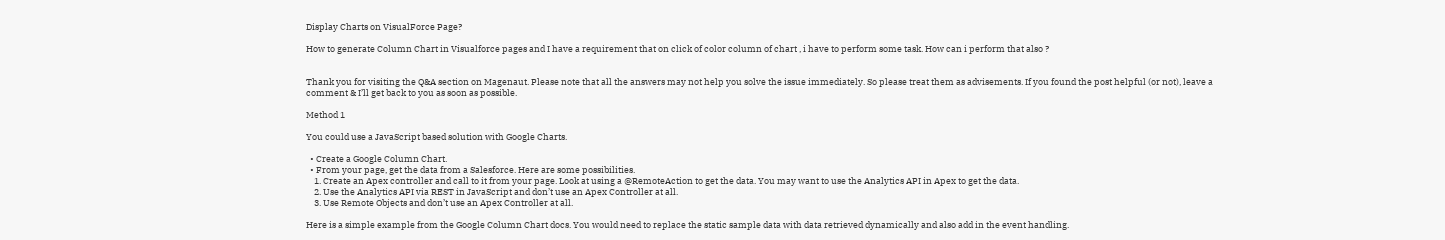Display Charts on VisualForce Page?

How to generate Column Chart in Visualforce pages and I have a requirement that on click of color column of chart , i have to perform some task. How can i perform that also ?


Thank you for visiting the Q&A section on Magenaut. Please note that all the answers may not help you solve the issue immediately. So please treat them as advisements. If you found the post helpful (or not), leave a comment & I’ll get back to you as soon as possible.

Method 1

You could use a JavaScript based solution with Google Charts.

  • Create a Google Column Chart.
  • From your page, get the data from a Salesforce. Here are some possibilities.
    1. Create an Apex controller and call to it from your page. Look at using a @RemoteAction to get the data. You may want to use the Analytics API in Apex to get the data.
    2. Use the Analytics API via REST in JavaScript and don’t use an Apex Controller at all.
    3. Use Remote Objects and don’t use an Apex Controller at all.

Here is a simple example from the Google Column Chart docs. You would need to replace the static sample data with data retrieved dynamically and also add in the event handling.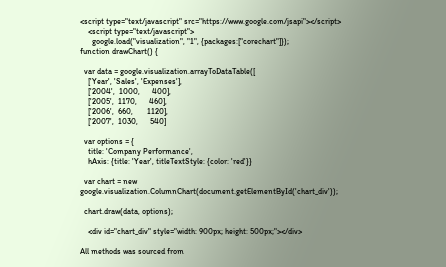<script type="text/javascript" src="https://www.google.com/jsapi"></script>
    <script type="text/javascript">
      google.load("visualization", "1", {packages:["corechart"]});
function drawChart() {

  var data = google.visualization.arrayToDataTable([
    ['Year', 'Sales', 'Expenses'],
    ['2004',  1000,      400],
    ['2005',  1170,      460],
    ['2006',  660,       1120],
    ['2007',  1030,      540]

  var options = {
    title: 'Company Performance',
    hAxis: {title: 'Year', titleTextStyle: {color: 'red'}}

  var chart = new google.visualization.ColumnChart(document.getElementById('chart_div'));

  chart.draw(data, options);

    <div id="chart_div" style="width: 900px; height: 500px;"></div>

All methods was sourced from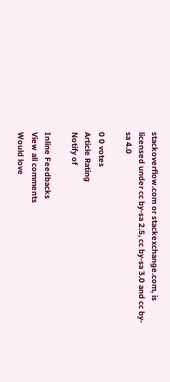stackoverflow.com or stackexchange.com, is licensed under cc by-sa 2.5, cc by-sa 3.0 and cc by-sa 4.0

0 0 votes
Article Rating
Notify of

Inline Feedbacks
View all comments
Would love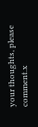your thoughts, please comment.x